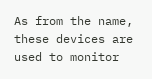As from the name, these devices are used to monitor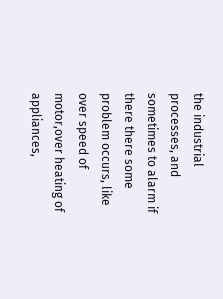the industrial processes, and sometimes to alarm if there there some problem occurs, like over speed of motor,over heating of appliances,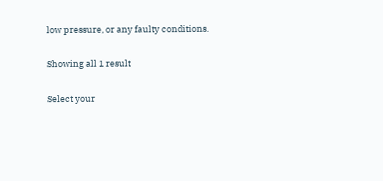low pressure, or any faulty conditions.

Showing all 1 result

Select your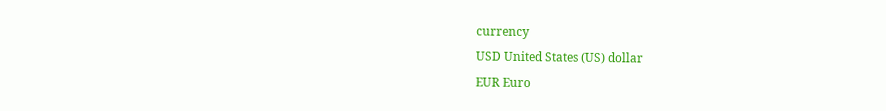currency
USD United States (US) dollar
EUR Euro